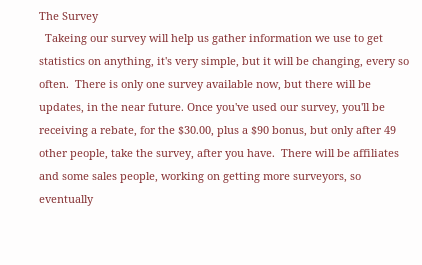The Survey
  Takeing our survey will help us gather information we use to get statistics on anything, it's very simple, but it will be changing, every so often.  There is only one survey available now, but there will be updates, in the near future. Once you've used our survey, you'll be receiving a rebate, for the $30.00, plus a $90 bonus, but only after 49 other people, take the survey, after you have.  There will be affiliates and some sales people, working on getting more surveyors, so eventually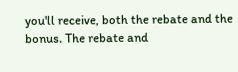you'll receive, both the rebate and the bonus. The rebate and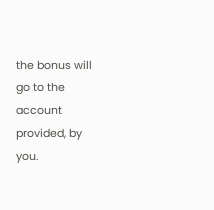the bonus will go to the account provided, by you.